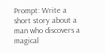Prompt: Write a short story about a man who discovers a magical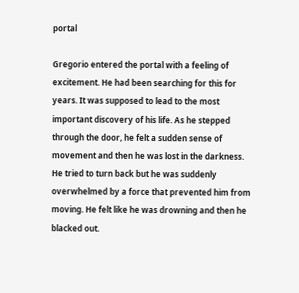portal

Gregorio entered the portal with a feeling of excitement. He had been searching for this for years. It was supposed to lead to the most important discovery of his life. As he stepped through the door, he felt a sudden sense of movement and then he was lost in the darkness. He tried to turn back but he was suddenly overwhelmed by a force that prevented him from moving. He felt like he was drowning and then he blacked out.